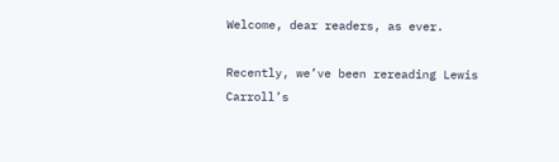Welcome, dear readers, as ever.

Recently, we’ve been rereading Lewis Carroll’s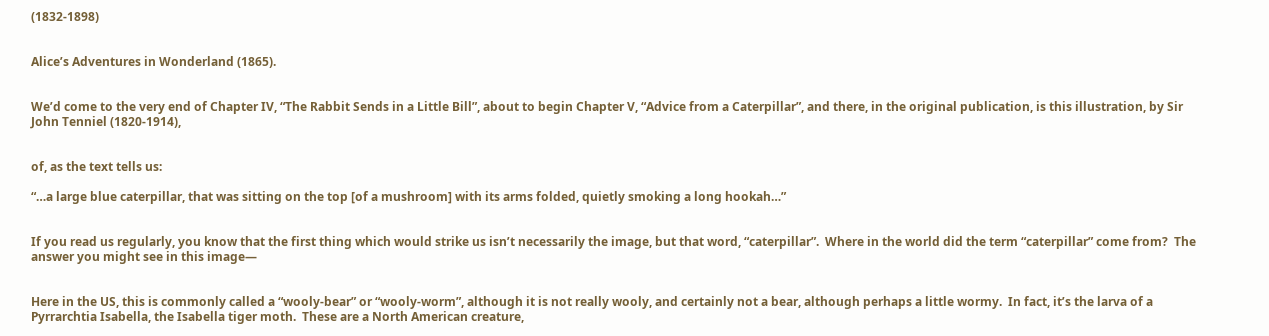(1832-1898)


Alice’s Adventures in Wonderland (1865).


We’d come to the very end of Chapter IV, “The Rabbit Sends in a Little Bill”, about to begin Chapter V, “Advice from a Caterpillar”, and there, in the original publication, is this illustration, by Sir John Tenniel (1820-1914),


of, as the text tells us:

“…a large blue caterpillar, that was sitting on the top [of a mushroom] with its arms folded, quietly smoking a long hookah…”


If you read us regularly, you know that the first thing which would strike us isn’t necessarily the image, but that word, “caterpillar”.  Where in the world did the term “caterpillar” come from?  The answer you might see in this image—


Here in the US, this is commonly called a “wooly-bear” or “wooly-worm”, although it is not really wooly, and certainly not a bear, although perhaps a little wormy.  In fact, it’s the larva of a Pyrrarchtia Isabella, the Isabella tiger moth.  These are a North American creature,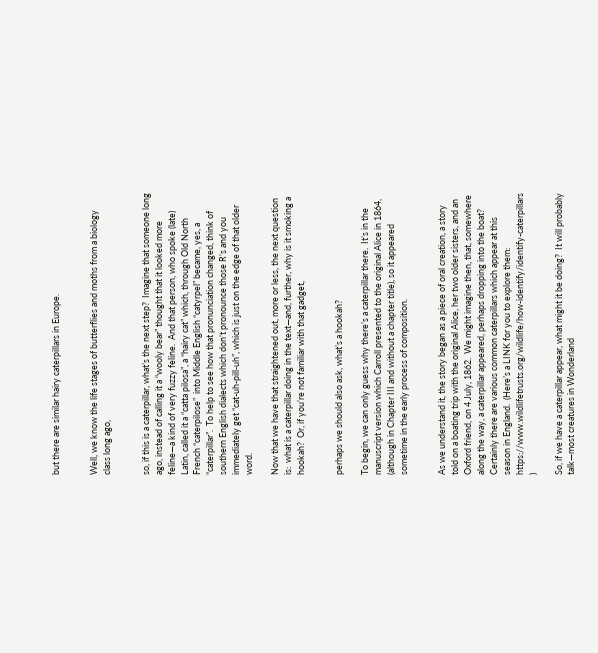but there are similar hairy caterpillars in Europe.


Well, we know the life stages of butterflies and moths from a biology class long ago,


so, if this is a caterpillar, what’s the next step?  Imagine that someone long ago, instead of calling it a “wooly bear” thought that it looked more feline—a kind of very fuzzy feline.  And that person, who spoke (late) Latin, called it a “catta pilosa”, a “hairy cat” which, through Old North French “caterpilose”  into Middle English “catyrpel” became, yes, a “caterpillar”.  To help to see how that pronunciation changed, think of southern English dialects which don’t pronounce those R’s and you immediately get “cat-uh-pill-uh”, which is just on the edge of that older word.

Now that we have that straightened out, more or less, the next question is:  what is a caterpillar doing in the text—and, further, why is it smoking a hookah?  Or, if you’re not familiar with that gadget,


perhaps we should also ask, what’s a hookah?

To begin, we can only guess why there’s a caterpillar there.  It’s in the manuscript version which Carroll presented to the original Alice in 1864, (although in Chapter III and without a chapter title), so it appeared sometime in the early process of composition.


As we understand it, the story began as a piece of oral creation, a story told on a boating trip with the original Alice, her two older sisters, and an Oxford friend, on 4 July, 1862.  We might imagine then, that, somewhere along the way, a caterpillar appeared, perhaps dropping into the boat?  Certainly there are various common caterpillars which appear at this season in England.  (Here’s a LINK for you to explore them:  https://www.wildlifetrusts.org/wildlife/how-identify/identify-caterpillars )

So, if we have a caterpillar appear, what might it be doing?  It will probably talk—most creatures in Wonderland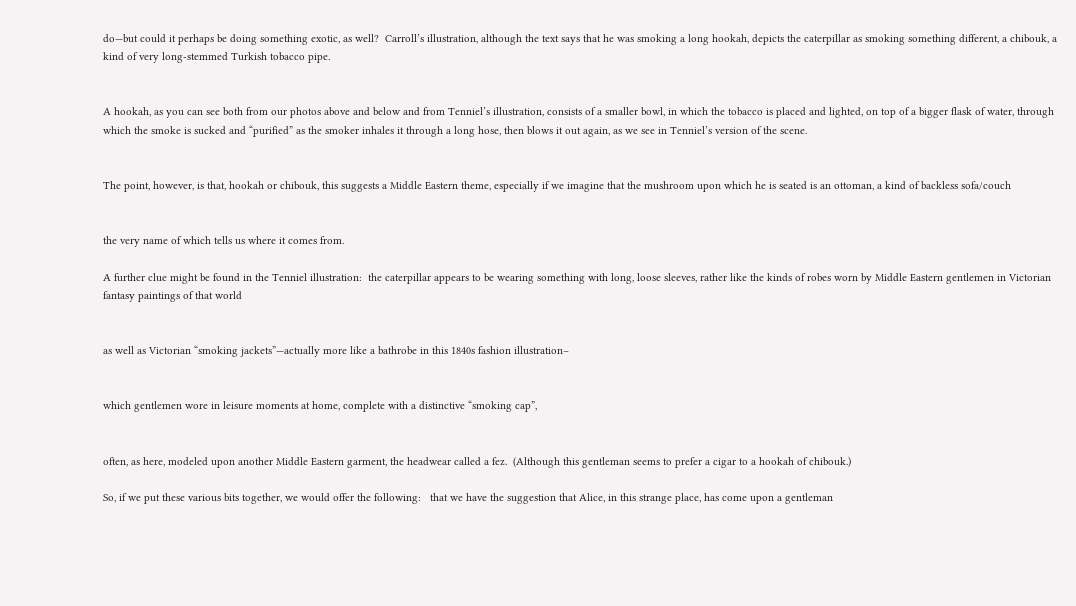do—but could it perhaps be doing something exotic, as well?  Carroll’s illustration, although the text says that he was smoking a long hookah, depicts the caterpillar as smoking something different, a chibouk, a kind of very long-stemmed Turkish tobacco pipe.


A hookah, as you can see both from our photos above and below and from Tenniel’s illustration, consists of a smaller bowl, in which the tobacco is placed and lighted, on top of a bigger flask of water, through which the smoke is sucked and “purified” as the smoker inhales it through a long hose, then blows it out again, as we see in Tenniel’s version of the scene.


The point, however, is that, hookah or chibouk, this suggests a Middle Eastern theme, especially if we imagine that the mushroom upon which he is seated is an ottoman, a kind of backless sofa/couch


the very name of which tells us where it comes from.

A further clue might be found in the Tenniel illustration:  the caterpillar appears to be wearing something with long, loose sleeves, rather like the kinds of robes worn by Middle Eastern gentlemen in Victorian fantasy paintings of that world


as well as Victorian “smoking jackets”—actually more like a bathrobe in this 1840s fashion illustration–


which gentlemen wore in leisure moments at home, complete with a distinctive “smoking cap”,


often, as here, modeled upon another Middle Eastern garment, the headwear called a fez.  (Although this gentleman seems to prefer a cigar to a hookah of chibouk.)

So, if we put these various bits together, we would offer the following:   that we have the suggestion that Alice, in this strange place, has come upon a gentleman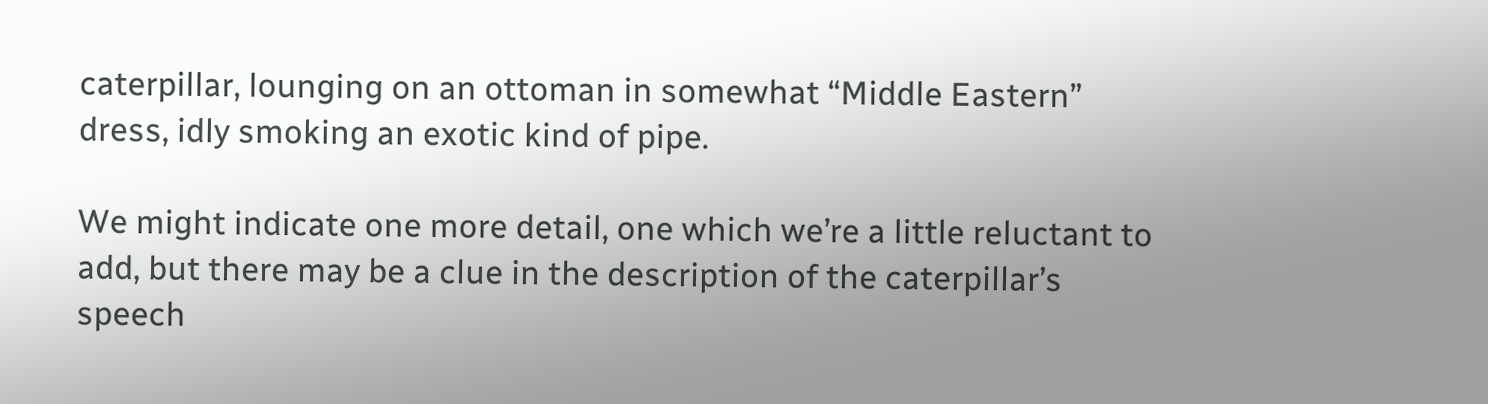caterpillar, lounging on an ottoman in somewhat “Middle Eastern” dress, idly smoking an exotic kind of pipe.

We might indicate one more detail, one which we’re a little reluctant to add, but there may be a clue in the description of the caterpillar’s speech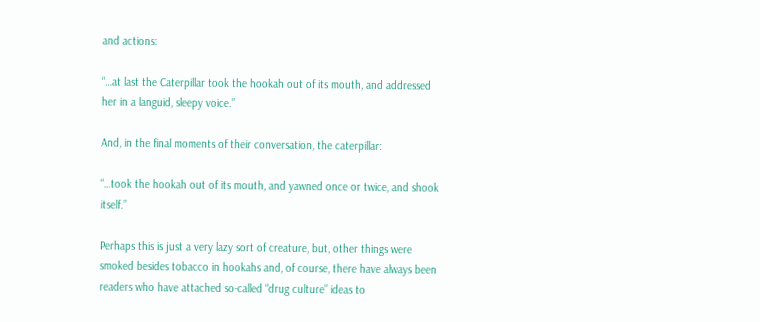and actions:

“…at last the Caterpillar took the hookah out of its mouth, and addressed her in a languid, sleepy voice.”

And, in the final moments of their conversation, the caterpillar:

“…took the hookah out of its mouth, and yawned once or twice, and shook itself.”

Perhaps this is just a very lazy sort of creature, but, other things were smoked besides tobacco in hookahs and, of course, there have always been readers who have attached so-called “drug culture” ideas to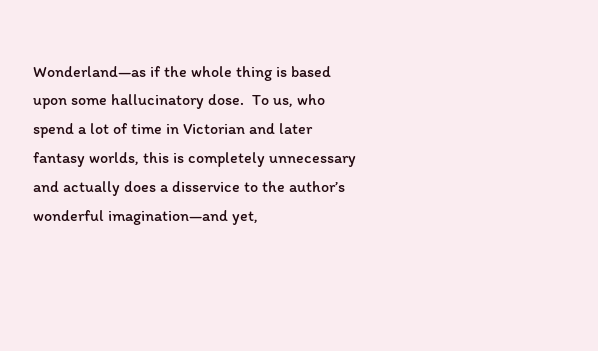Wonderland—as if the whole thing is based upon some hallucinatory dose.  To us, who spend a lot of time in Victorian and later fantasy worlds, this is completely unnecessary and actually does a disservice to the author’s wonderful imagination—and yet,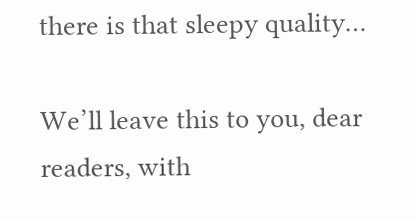there is that sleepy quality…

We’ll leave this to you, dear readers, with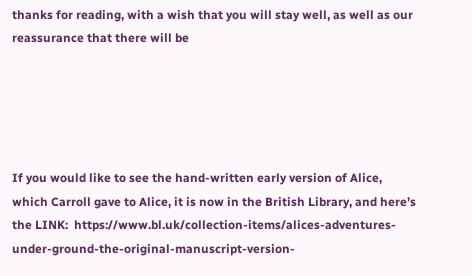thanks for reading, with a wish that you will stay well, as well as our reassurance that there will be





If you would like to see the hand-written early version of Alice, which Carroll gave to Alice, it is now in the British Library, and here’s the LINK:  https://www.bl.uk/collection-items/alices-adventures-under-ground-the-original-manuscript-version-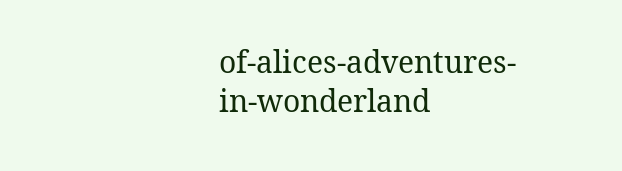of-alices-adventures-in-wonderland